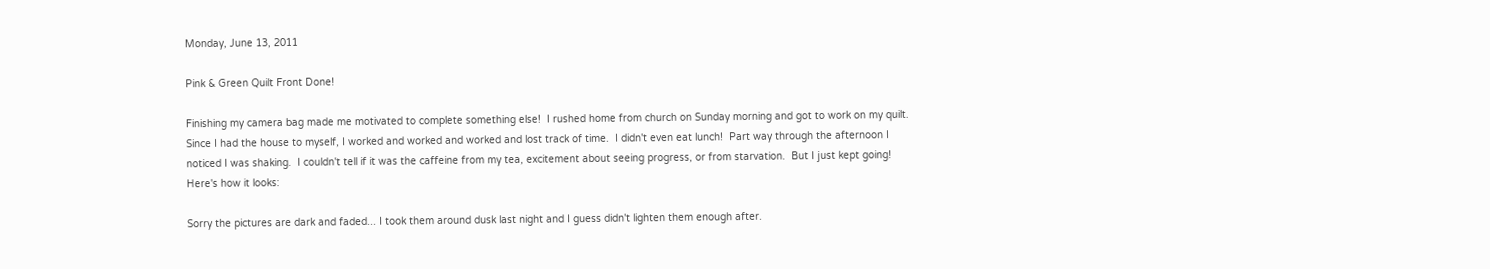Monday, June 13, 2011

Pink & Green Quilt Front Done!

Finishing my camera bag made me motivated to complete something else!  I rushed home from church on Sunday morning and got to work on my quilt.  Since I had the house to myself, I worked and worked and worked and lost track of time.  I didn't even eat lunch!  Part way through the afternoon I noticed I was shaking.  I couldn't tell if it was the caffeine from my tea, excitement about seeing progress, or from starvation.  But I just kept going!  Here's how it looks:

Sorry the pictures are dark and faded... I took them around dusk last night and I guess didn't lighten them enough after.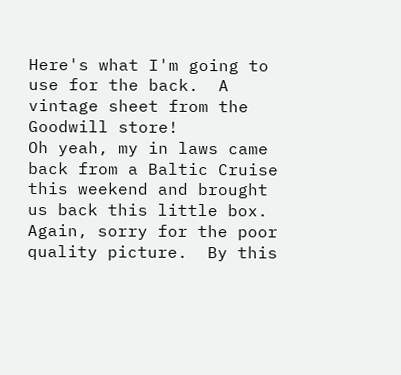Here's what I'm going to use for the back.  A vintage sheet from the Goodwill store!
Oh yeah, my in laws came back from a Baltic Cruise this weekend and brought us back this little box.  Again, sorry for the poor quality picture.  By this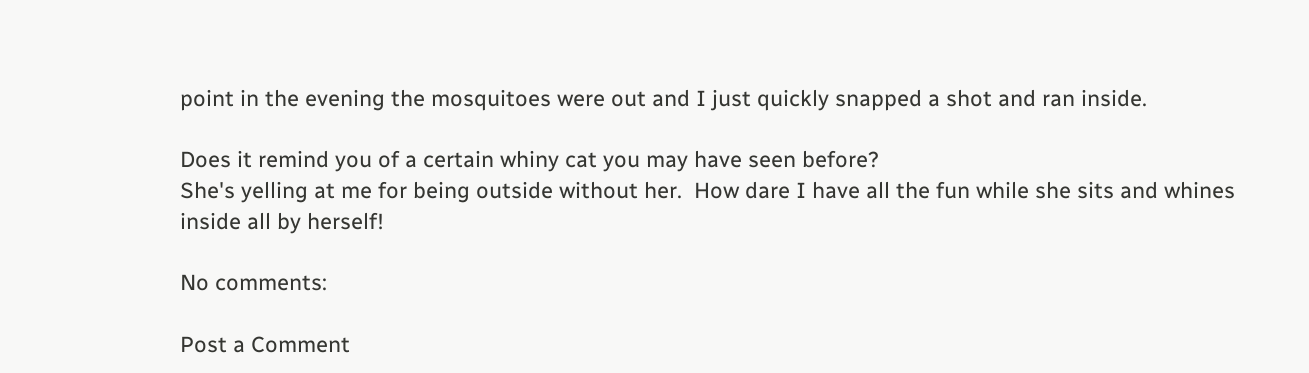point in the evening the mosquitoes were out and I just quickly snapped a shot and ran inside.

Does it remind you of a certain whiny cat you may have seen before?
She's yelling at me for being outside without her.  How dare I have all the fun while she sits and whines inside all by herself!

No comments:

Post a Comment